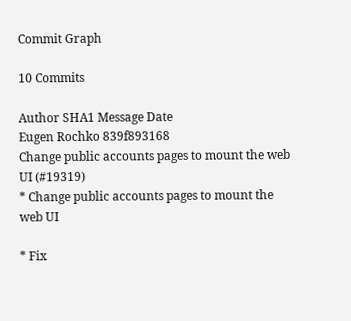Commit Graph

10 Commits

Author SHA1 Message Date
Eugen Rochko 839f893168
Change public accounts pages to mount the web UI (#19319)
* Change public accounts pages to mount the web UI

* Fix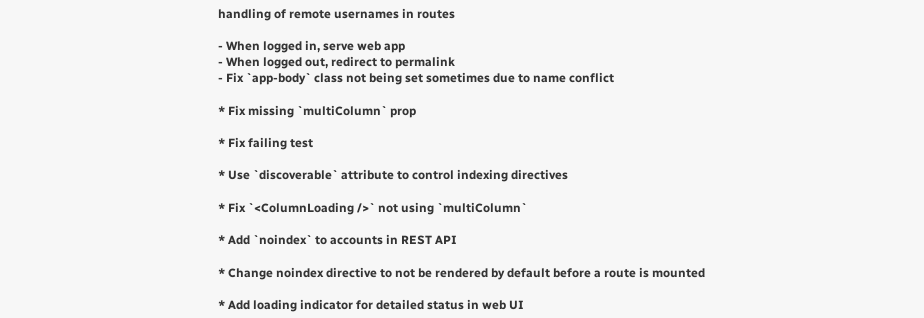handling of remote usernames in routes

- When logged in, serve web app
- When logged out, redirect to permalink
- Fix `app-body` class not being set sometimes due to name conflict

* Fix missing `multiColumn` prop

* Fix failing test

* Use `discoverable` attribute to control indexing directives

* Fix `<ColumnLoading />` not using `multiColumn`

* Add `noindex` to accounts in REST API

* Change noindex directive to not be rendered by default before a route is mounted

* Add loading indicator for detailed status in web UI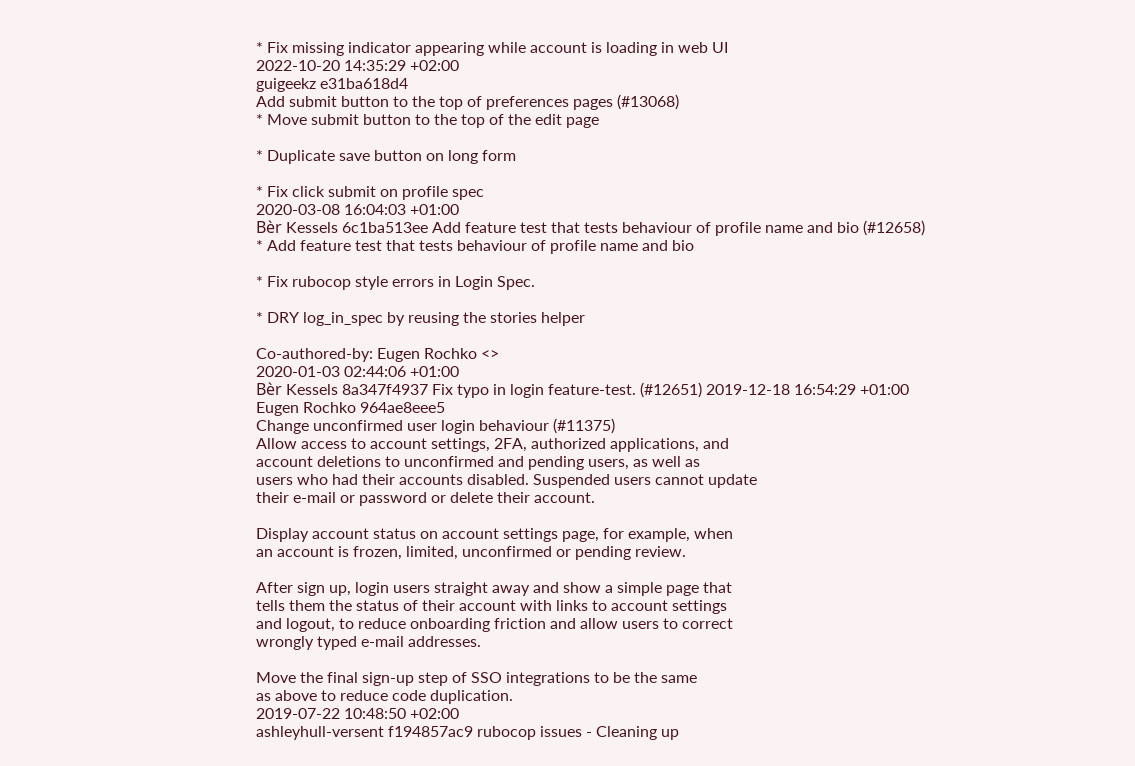* Fix missing indicator appearing while account is loading in web UI
2022-10-20 14:35:29 +02:00
guigeekz e31ba618d4
Add submit button to the top of preferences pages (#13068)
* Move submit button to the top of the edit page

* Duplicate save button on long form

* Fix click submit on profile spec
2020-03-08 16:04:03 +01:00
Bèr Kessels 6c1ba513ee Add feature test that tests behaviour of profile name and bio (#12658)
* Add feature test that tests behaviour of profile name and bio

* Fix rubocop style errors in Login Spec.

* DRY log_in_spec by reusing the stories helper

Co-authored-by: Eugen Rochko <>
2020-01-03 02:44:06 +01:00
Bèr Kessels 8a347f4937 Fix typo in login feature-test. (#12651) 2019-12-18 16:54:29 +01:00
Eugen Rochko 964ae8eee5
Change unconfirmed user login behaviour (#11375)
Allow access to account settings, 2FA, authorized applications, and
account deletions to unconfirmed and pending users, as well as
users who had their accounts disabled. Suspended users cannot update
their e-mail or password or delete their account.

Display account status on account settings page, for example, when
an account is frozen, limited, unconfirmed or pending review.

After sign up, login users straight away and show a simple page that
tells them the status of their account with links to account settings
and logout, to reduce onboarding friction and allow users to correct
wrongly typed e-mail addresses.

Move the final sign-up step of SSO integrations to be the same
as above to reduce code duplication.
2019-07-22 10:48:50 +02:00
ashleyhull-versent f194857ac9 rubocop issues - Cleaning up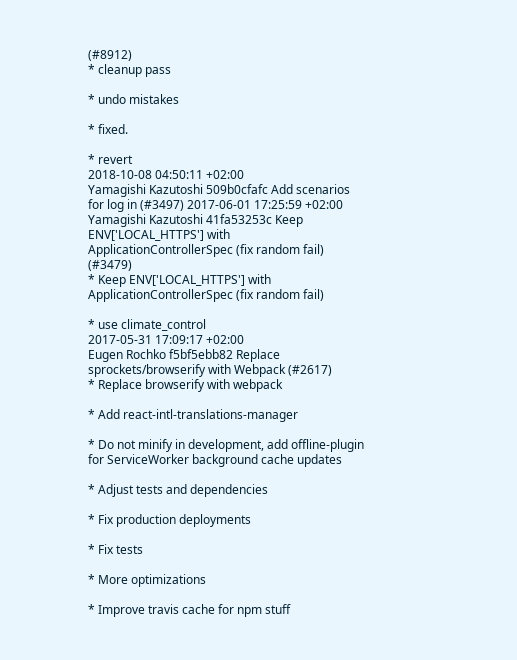(#8912)
* cleanup pass

* undo mistakes

* fixed.

* revert
2018-10-08 04:50:11 +02:00
Yamagishi Kazutoshi 509b0cfafc Add scenarios for log in (#3497) 2017-06-01 17:25:59 +02:00
Yamagishi Kazutoshi 41fa53253c Keep ENV['LOCAL_HTTPS'] with ApplicationControllerSpec (fix random fail) (#3479)
* Keep ENV['LOCAL_HTTPS'] with ApplicationControllerSpec (fix random fail)

* use climate_control
2017-05-31 17:09:17 +02:00
Eugen Rochko f5bf5ebb82 Replace sprockets/browserify with Webpack (#2617)
* Replace browserify with webpack

* Add react-intl-translations-manager

* Do not minify in development, add offline-plugin for ServiceWorker background cache updates

* Adjust tests and dependencies

* Fix production deployments

* Fix tests

* More optimizations

* Improve travis cache for npm stuff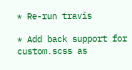* Re-run travis

* Add back support for custom.scss as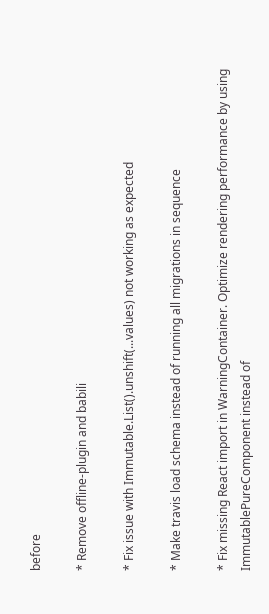before

* Remove offline-plugin and babili

* Fix issue with Immutable.List().unshift(...values) not working as expected

* Make travis load schema instead of running all migrations in sequence

* Fix missing React import in WarningContainer. Optimize rendering performance by using ImmutablePureComponent instead of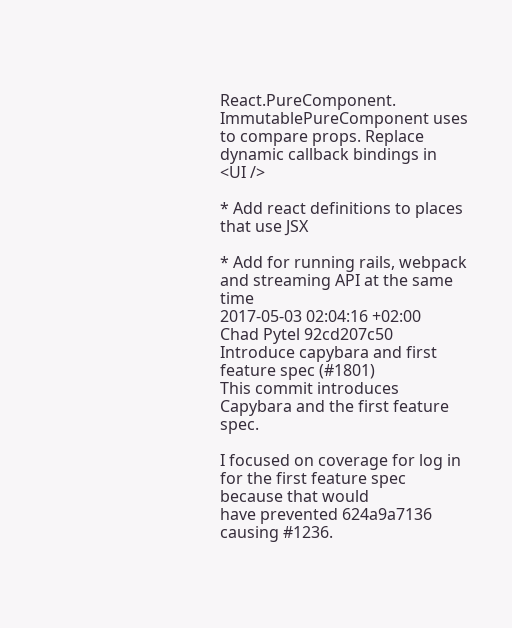React.PureComponent. ImmutablePureComponent uses to compare props. Replace dynamic callback bindings in
<UI />

* Add react definitions to places that use JSX

* Add for running rails, webpack and streaming API at the same time
2017-05-03 02:04:16 +02:00
Chad Pytel 92cd207c50 Introduce capybara and first feature spec (#1801)
This commit introduces Capybara and the first feature spec.

I focused on coverage for log in for the first feature spec because that would
have prevented 624a9a7136 causing #1236.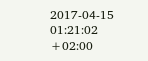2017-04-15 01:21:02 +02:00